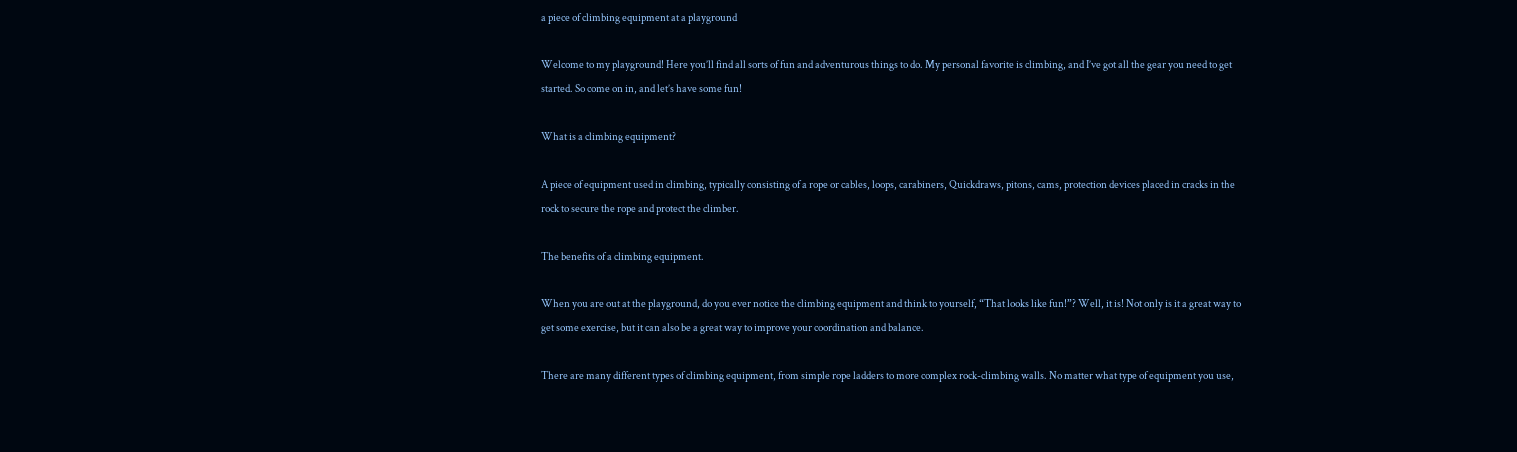a piece of climbing equipment at a playground

Welcome to my playground! Here you’ll find all sorts of fun and adventurous things to do. My personal favorite is climbing, and I’ve got all the gear you need to get started. So come on in, and let’s have some fun!

What is a climbing equipment?

A piece of equipment used in climbing, typically consisting of a rope or cables, loops, carabiners, Quickdraws, pitons, cams, protection devices placed in cracks in the rock to secure the rope and protect the climber.

The benefits of a climbing equipment.

When you are out at the playground, do you ever notice the climbing equipment and think to yourself, “That looks like fun!”? Well, it is! Not only is it a great way to get some exercise, but it can also be a great way to improve your coordination and balance.

There are many different types of climbing equipment, from simple rope ladders to more complex rock-climbing walls. No matter what type of equipment you use,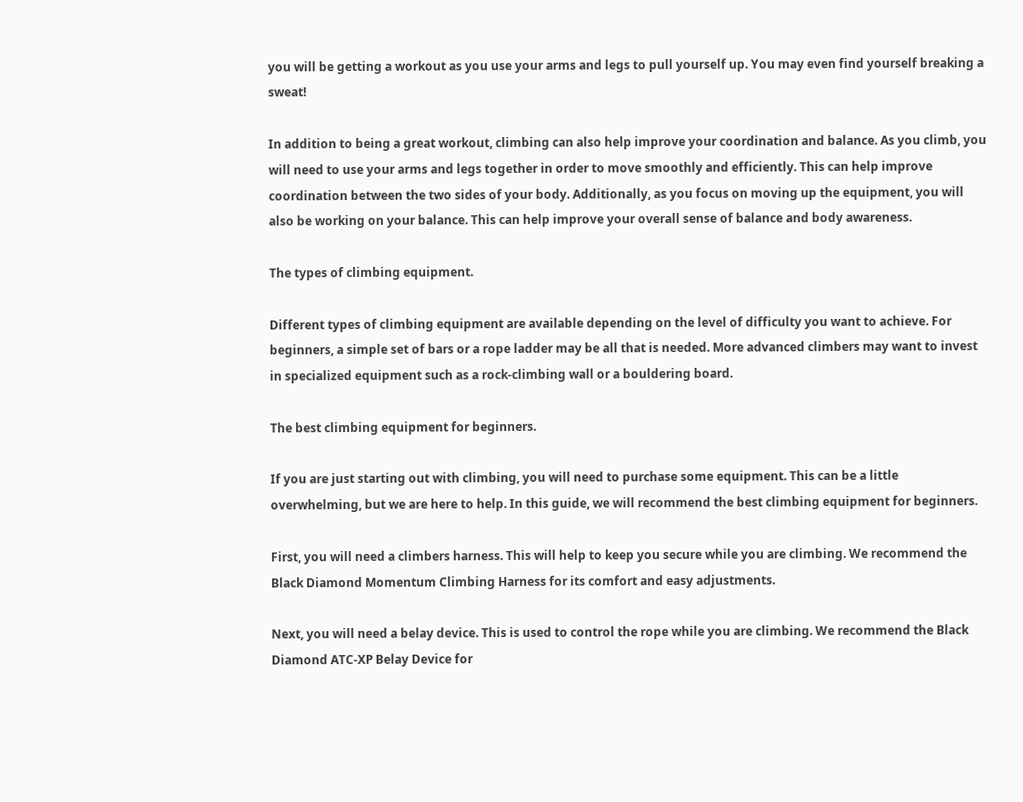you will be getting a workout as you use your arms and legs to pull yourself up. You may even find yourself breaking a sweat!

In addition to being a great workout, climbing can also help improve your coordination and balance. As you climb, you will need to use your arms and legs together in order to move smoothly and efficiently. This can help improve coordination between the two sides of your body. Additionally, as you focus on moving up the equipment, you will also be working on your balance. This can help improve your overall sense of balance and body awareness.

The types of climbing equipment.

Different types of climbing equipment are available depending on the level of difficulty you want to achieve. For beginners, a simple set of bars or a rope ladder may be all that is needed. More advanced climbers may want to invest in specialized equipment such as a rock-climbing wall or a bouldering board.

The best climbing equipment for beginners.

If you are just starting out with climbing, you will need to purchase some equipment. This can be a little overwhelming, but we are here to help. In this guide, we will recommend the best climbing equipment for beginners.

First, you will need a climbers harness. This will help to keep you secure while you are climbing. We recommend the Black Diamond Momentum Climbing Harness for its comfort and easy adjustments.

Next, you will need a belay device. This is used to control the rope while you are climbing. We recommend the Black Diamond ATC-XP Belay Device for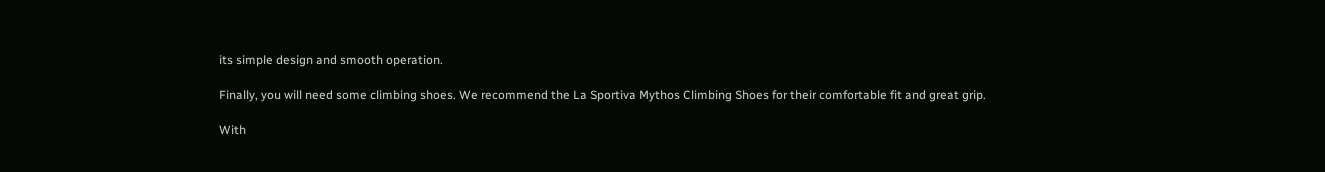its simple design and smooth operation.

Finally, you will need some climbing shoes. We recommend the La Sportiva Mythos Climbing Shoes for their comfortable fit and great grip.

With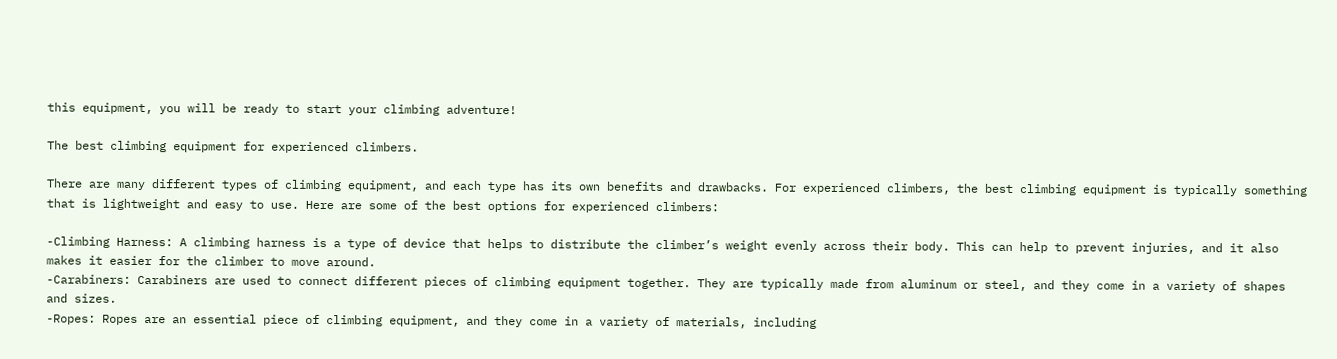this equipment, you will be ready to start your climbing adventure!

The best climbing equipment for experienced climbers.

There are many different types of climbing equipment, and each type has its own benefits and drawbacks. For experienced climbers, the best climbing equipment is typically something that is lightweight and easy to use. Here are some of the best options for experienced climbers:

-Climbing Harness: A climbing harness is a type of device that helps to distribute the climber’s weight evenly across their body. This can help to prevent injuries, and it also makes it easier for the climber to move around.
-Carabiners: Carabiners are used to connect different pieces of climbing equipment together. They are typically made from aluminum or steel, and they come in a variety of shapes and sizes.
-Ropes: Ropes are an essential piece of climbing equipment, and they come in a variety of materials, including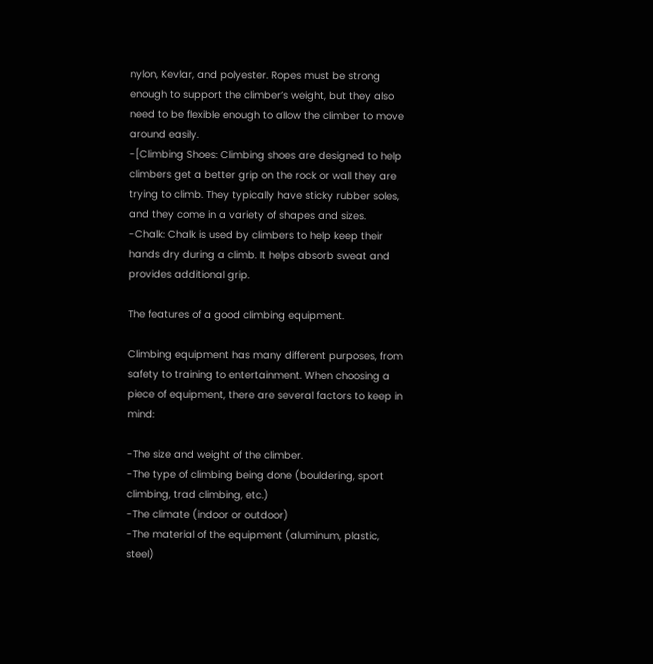nylon, Kevlar, and polyester. Ropes must be strong enough to support the climber’s weight, but they also need to be flexible enough to allow the climber to move around easily.
-[Climbing Shoes: Climbing shoes are designed to help climbers get a better grip on the rock or wall they are trying to climb. They typically have sticky rubber soles, and they come in a variety of shapes and sizes.
-Chalk: Chalk is used by climbers to help keep their hands dry during a climb. It helps absorb sweat and provides additional grip.

The features of a good climbing equipment.

Climbing equipment has many different purposes, from safety to training to entertainment. When choosing a piece of equipment, there are several factors to keep in mind:

-The size and weight of the climber.
-The type of climbing being done (bouldering, sport climbing, trad climbing, etc.)
-The climate (indoor or outdoor)
-The material of the equipment (aluminum, plastic, steel)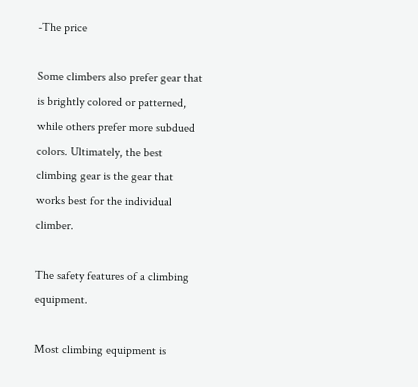-The price

Some climbers also prefer gear that is brightly colored or patterned, while others prefer more subdued colors. Ultimately, the best climbing gear is the gear that works best for the individual climber.

The safety features of a climbing equipment.

Most climbing equipment is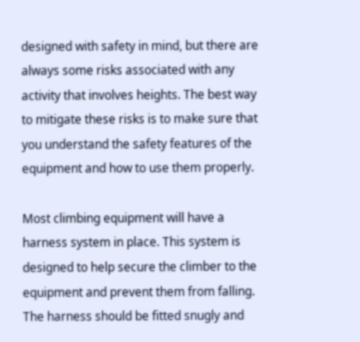designed with safety in mind, but there are always some risks associated with any activity that involves heights. The best way to mitigate these risks is to make sure that you understand the safety features of the equipment and how to use them properly.

Most climbing equipment will have a harness system in place. This system is designed to help secure the climber to the equipment and prevent them from falling. The harness should be fitted snugly and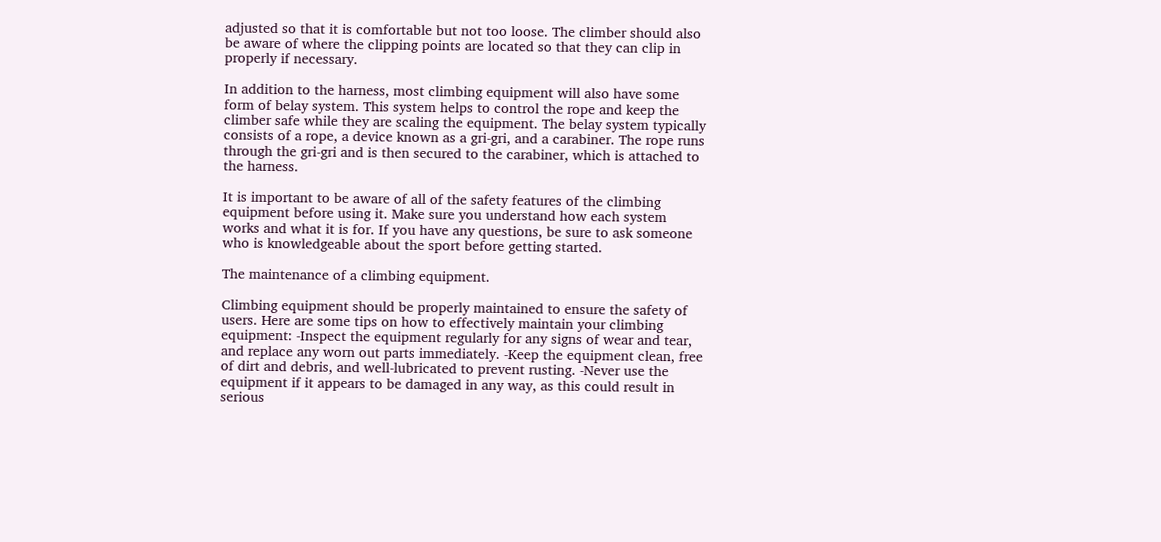adjusted so that it is comfortable but not too loose. The climber should also be aware of where the clipping points are located so that they can clip in properly if necessary.

In addition to the harness, most climbing equipment will also have some form of belay system. This system helps to control the rope and keep the climber safe while they are scaling the equipment. The belay system typically consists of a rope, a device known as a gri-gri, and a carabiner. The rope runs through the gri-gri and is then secured to the carabiner, which is attached to the harness.

It is important to be aware of all of the safety features of the climbing equipment before using it. Make sure you understand how each system works and what it is for. If you have any questions, be sure to ask someone who is knowledgeable about the sport before getting started.

The maintenance of a climbing equipment.

Climbing equipment should be properly maintained to ensure the safety of users. Here are some tips on how to effectively maintain your climbing equipment: -Inspect the equipment regularly for any signs of wear and tear, and replace any worn out parts immediately. -Keep the equipment clean, free of dirt and debris, and well-lubricated to prevent rusting. -Never use the equipment if it appears to be damaged in any way, as this could result in serious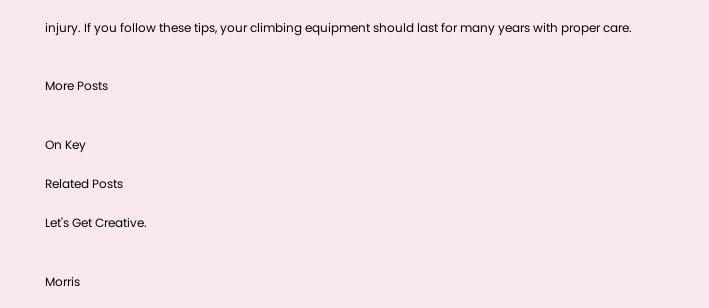injury. If you follow these tips, your climbing equipment should last for many years with proper care.


More Posts


On Key

Related Posts

Let's Get Creative.


Morris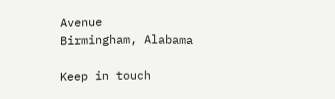Avenue
Birmingham, Alabama

Keep in touch